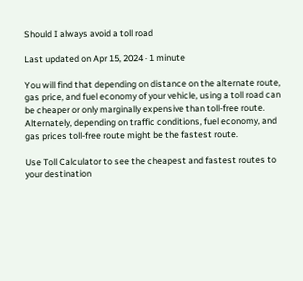Should I always avoid a toll road

Last updated on Apr 15, 2024 · 1 minute

You will find that depending on distance on the alternate route, gas price, and fuel economy of your vehicle, using a toll road can be cheaper or only marginally expensive than toll-free route. Alternately, depending on traffic conditions, fuel economy, and gas prices toll-free route might be the fastest route.

Use Toll Calculator to see the cheapest and fastest routes to your destination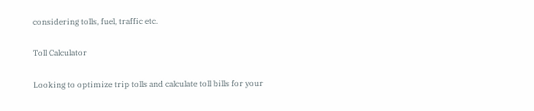considering tolls, fuel, traffic etc.

Toll Calculator

Looking to optimize trip tolls and calculate toll bills for your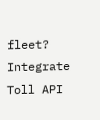fleet? Integrate Toll API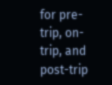for pre-trip, on-trip, and post-trip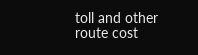toll and other route cost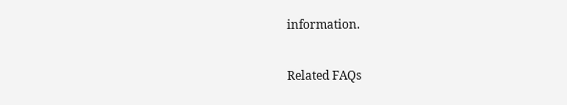information.

Related FAQs